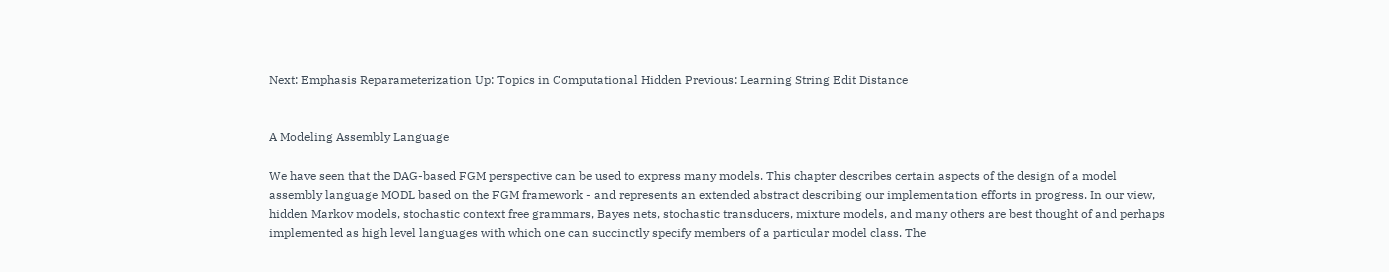Next: Emphasis Reparameterization Up: Topics in Computational Hidden Previous: Learning String Edit Distance


A Modeling Assembly Language

We have seen that the DAG-based FGM perspective can be used to express many models. This chapter describes certain aspects of the design of a model assembly language MODL based on the FGM framework - and represents an extended abstract describing our implementation efforts in progress. In our view, hidden Markov models, stochastic context free grammars, Bayes nets, stochastic transducers, mixture models, and many others are best thought of and perhaps implemented as high level languages with which one can succinctly specify members of a particular model class. The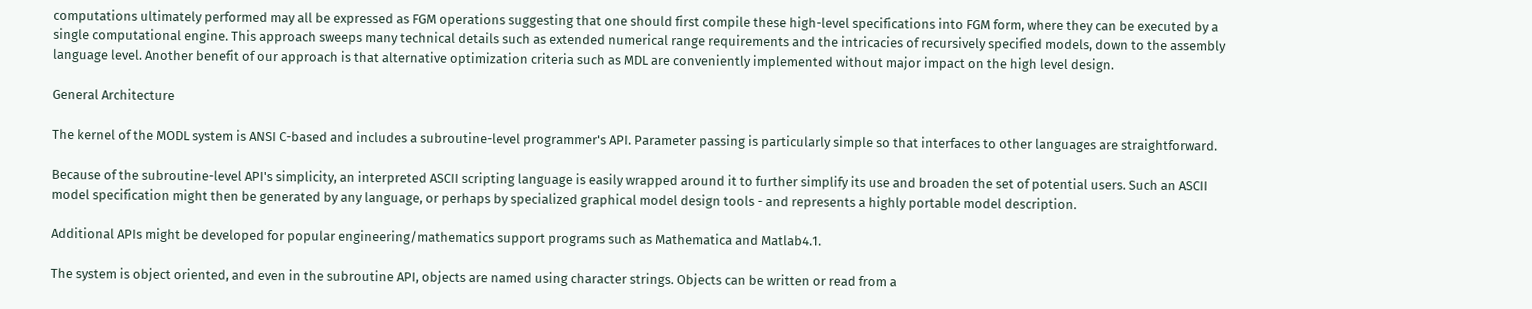computations ultimately performed may all be expressed as FGM operations suggesting that one should first compile these high-level specifications into FGM form, where they can be executed by a single computational engine. This approach sweeps many technical details such as extended numerical range requirements and the intricacies of recursively specified models, down to the assembly language level. Another benefit of our approach is that alternative optimization criteria such as MDL are conveniently implemented without major impact on the high level design.

General Architecture

The kernel of the MODL system is ANSI C-based and includes a subroutine-level programmer's API. Parameter passing is particularly simple so that interfaces to other languages are straightforward.

Because of the subroutine-level API's simplicity, an interpreted ASCII scripting language is easily wrapped around it to further simplify its use and broaden the set of potential users. Such an ASCII model specification might then be generated by any language, or perhaps by specialized graphical model design tools - and represents a highly portable model description.

Additional APIs might be developed for popular engineering/mathematics support programs such as Mathematica and Matlab4.1.

The system is object oriented, and even in the subroutine API, objects are named using character strings. Objects can be written or read from a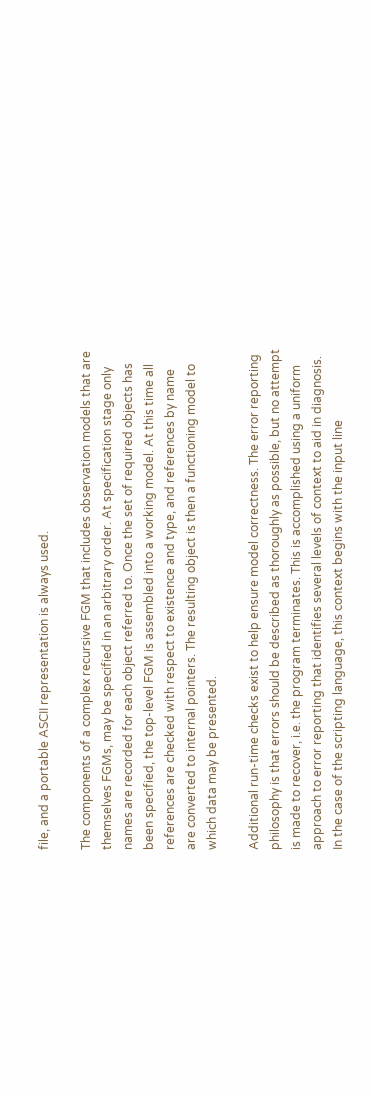file, and a portable ASCII representation is always used.

The components of a complex recursive FGM that includes observation models that are themselves FGMs, may be specified in an arbitrary order. At specification stage only names are recorded for each object referred to. Once the set of required objects has been specified, the top-level FGM is assembled into a working model. At this time all references are checked with respect to existence and type, and references by name are converted to internal pointers. The resulting object is then a functioning model to which data may be presented.

Additional run-time checks exist to help ensure model correctness. The error reporting philosophy is that errors should be described as thoroughly as possible, but no attempt is made to recover, i.e. the program terminates. This is accomplished using a uniform approach to error reporting that identifies several levels of context to aid in diagnosis. In the case of the scripting language, this context begins with the input line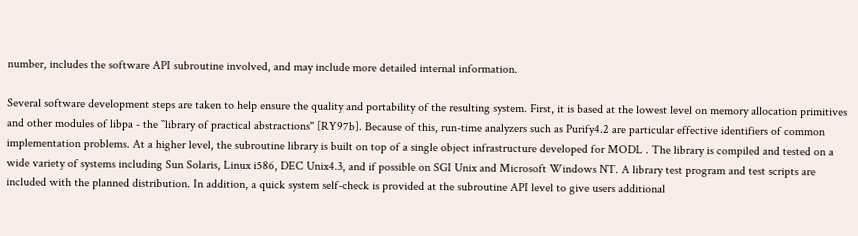number, includes the software API subroutine involved, and may include more detailed internal information.

Several software development steps are taken to help ensure the quality and portability of the resulting system. First, it is based at the lowest level on memory allocation primitives and other modules of libpa - the ``library of practical abstractions'' [RY97b]. Because of this, run-time analyzers such as Purify4.2 are particular effective identifiers of common implementation problems. At a higher level, the subroutine library is built on top of a single object infrastructure developed for MODL . The library is compiled and tested on a wide variety of systems including Sun Solaris, Linux i586, DEC Unix4.3, and if possible on SGI Unix and Microsoft Windows NT. A library test program and test scripts are included with the planned distribution. In addition, a quick system self-check is provided at the subroutine API level to give users additional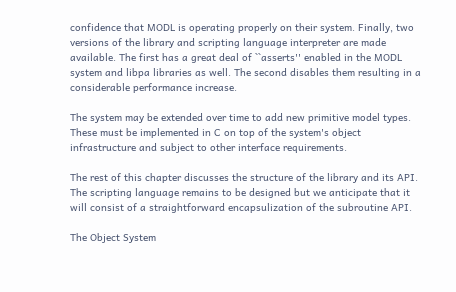confidence that MODL is operating properly on their system. Finally, two versions of the library and scripting language interpreter are made available. The first has a great deal of ``asserts'' enabled in the MODL system and libpa libraries as well. The second disables them resulting in a considerable performance increase.

The system may be extended over time to add new primitive model types. These must be implemented in C on top of the system's object infrastructure and subject to other interface requirements.

The rest of this chapter discusses the structure of the library and its API. The scripting language remains to be designed but we anticipate that it will consist of a straightforward encapsulization of the subroutine API.

The Object System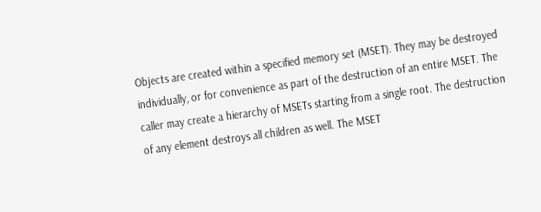Objects are created within a specified memory set (MSET). They may be destroyed individually, or for convenience as part of the destruction of an entire MSET. The caller may create a hierarchy of MSETs starting from a single root. The destruction of any element destroys all children as well. The MSET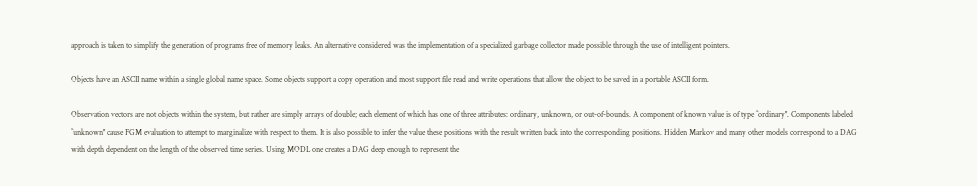approach is taken to simplify the generation of programs free of memory leaks. An alternative considered was the implementation of a specialized garbage collector made possible through the use of intelligent pointers.

Objects have an ASCII name within a single global name space. Some objects support a copy operation and most support file read and write operations that allow the object to be saved in a portable ASCII form.

Observation vectors are not objects within the system, but rather are simply arrays of double; each element of which has one of three attributes: ordinary, unknown, or out-of-bounds. A component of known value is of type ``ordinary''. Components labeled ``unknown'' cause FGM evaluation to attempt to marginalize with respect to them. It is also possible to infer the value these positions with the result written back into the corresponding positions. Hidden Markov and many other models correspond to a DAG with depth dependent on the length of the observed time series. Using MODL one creates a DAG deep enough to represent the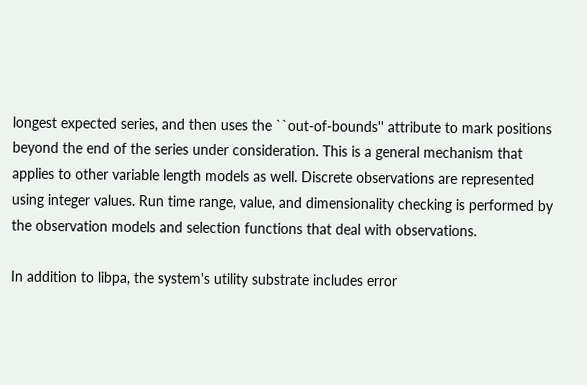longest expected series, and then uses the ``out-of-bounds'' attribute to mark positions beyond the end of the series under consideration. This is a general mechanism that applies to other variable length models as well. Discrete observations are represented using integer values. Run time range, value, and dimensionality checking is performed by the observation models and selection functions that deal with observations.

In addition to libpa, the system's utility substrate includes error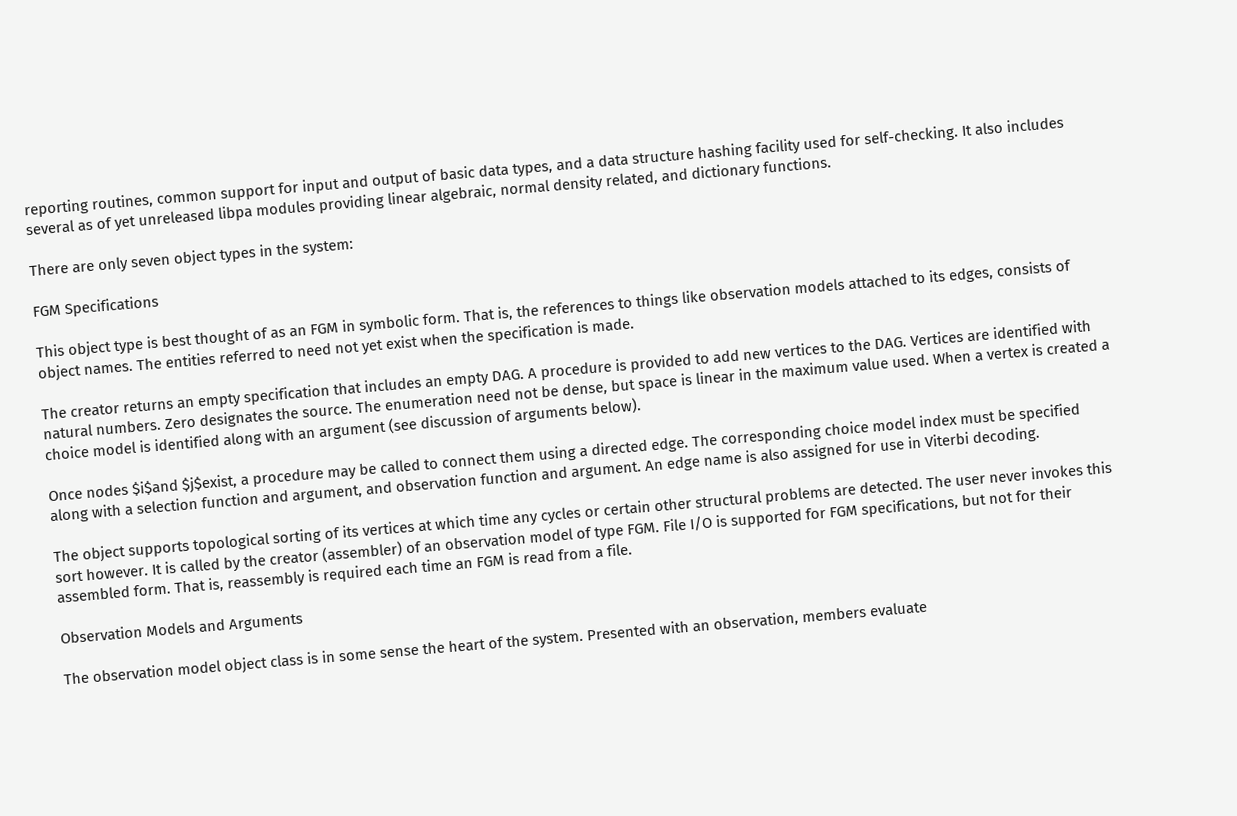reporting routines, common support for input and output of basic data types, and a data structure hashing facility used for self-checking. It also includes several as of yet unreleased libpa modules providing linear algebraic, normal density related, and dictionary functions.

There are only seven object types in the system:

FGM Specifications

This object type is best thought of as an FGM in symbolic form. That is, the references to things like observation models attached to its edges, consists of object names. The entities referred to need not yet exist when the specification is made.

The creator returns an empty specification that includes an empty DAG. A procedure is provided to add new vertices to the DAG. Vertices are identified with natural numbers. Zero designates the source. The enumeration need not be dense, but space is linear in the maximum value used. When a vertex is created a choice model is identified along with an argument (see discussion of arguments below).

Once nodes $i$and $j$exist, a procedure may be called to connect them using a directed edge. The corresponding choice model index must be specified along with a selection function and argument, and observation function and argument. An edge name is also assigned for use in Viterbi decoding.

The object supports topological sorting of its vertices at which time any cycles or certain other structural problems are detected. The user never invokes this sort however. It is called by the creator (assembler) of an observation model of type FGM. File I/O is supported for FGM specifications, but not for their assembled form. That is, reassembly is required each time an FGM is read from a file.

Observation Models and Arguments

The observation model object class is in some sense the heart of the system. Presented with an observation, members evaluate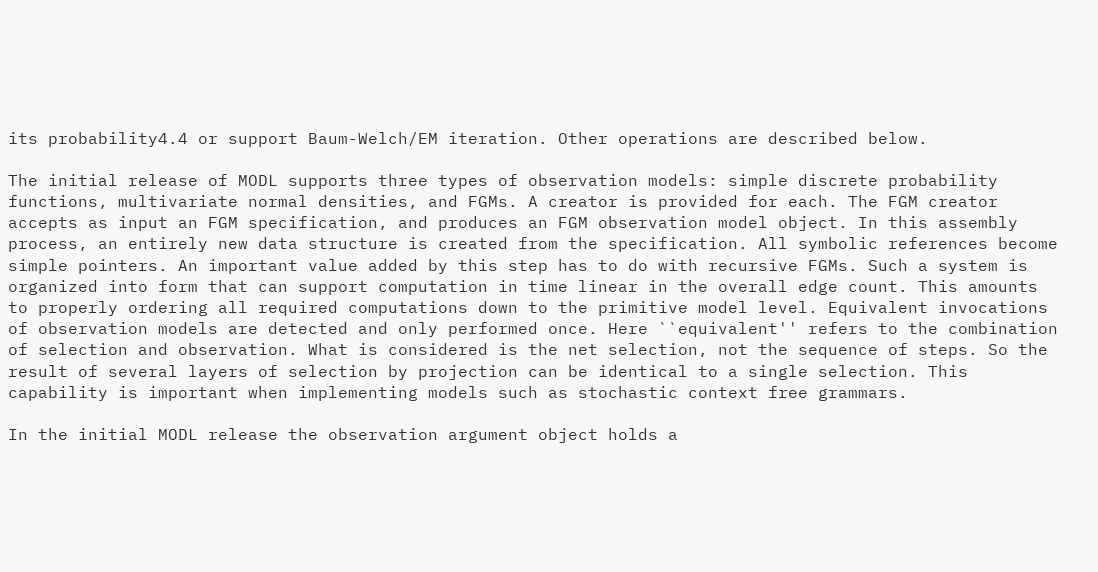its probability4.4 or support Baum-Welch/EM iteration. Other operations are described below.

The initial release of MODL supports three types of observation models: simple discrete probability functions, multivariate normal densities, and FGMs. A creator is provided for each. The FGM creator accepts as input an FGM specification, and produces an FGM observation model object. In this assembly process, an entirely new data structure is created from the specification. All symbolic references become simple pointers. An important value added by this step has to do with recursive FGMs. Such a system is organized into form that can support computation in time linear in the overall edge count. This amounts to properly ordering all required computations down to the primitive model level. Equivalent invocations of observation models are detected and only performed once. Here ``equivalent'' refers to the combination of selection and observation. What is considered is the net selection, not the sequence of steps. So the result of several layers of selection by projection can be identical to a single selection. This capability is important when implementing models such as stochastic context free grammars.

In the initial MODL release the observation argument object holds a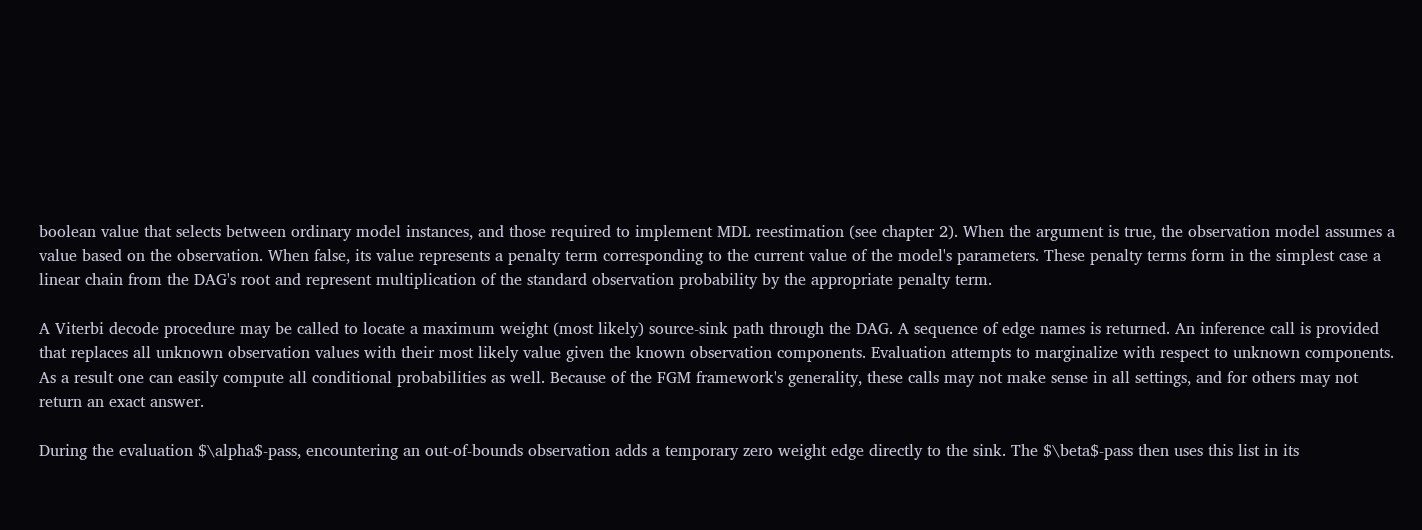boolean value that selects between ordinary model instances, and those required to implement MDL reestimation (see chapter 2). When the argument is true, the observation model assumes a value based on the observation. When false, its value represents a penalty term corresponding to the current value of the model's parameters. These penalty terms form in the simplest case a linear chain from the DAG's root and represent multiplication of the standard observation probability by the appropriate penalty term.

A Viterbi decode procedure may be called to locate a maximum weight (most likely) source-sink path through the DAG. A sequence of edge names is returned. An inference call is provided that replaces all unknown observation values with their most likely value given the known observation components. Evaluation attempts to marginalize with respect to unknown components. As a result one can easily compute all conditional probabilities as well. Because of the FGM framework's generality, these calls may not make sense in all settings, and for others may not return an exact answer.

During the evaluation $\alpha$-pass, encountering an out-of-bounds observation adds a temporary zero weight edge directly to the sink. The $\beta$-pass then uses this list in its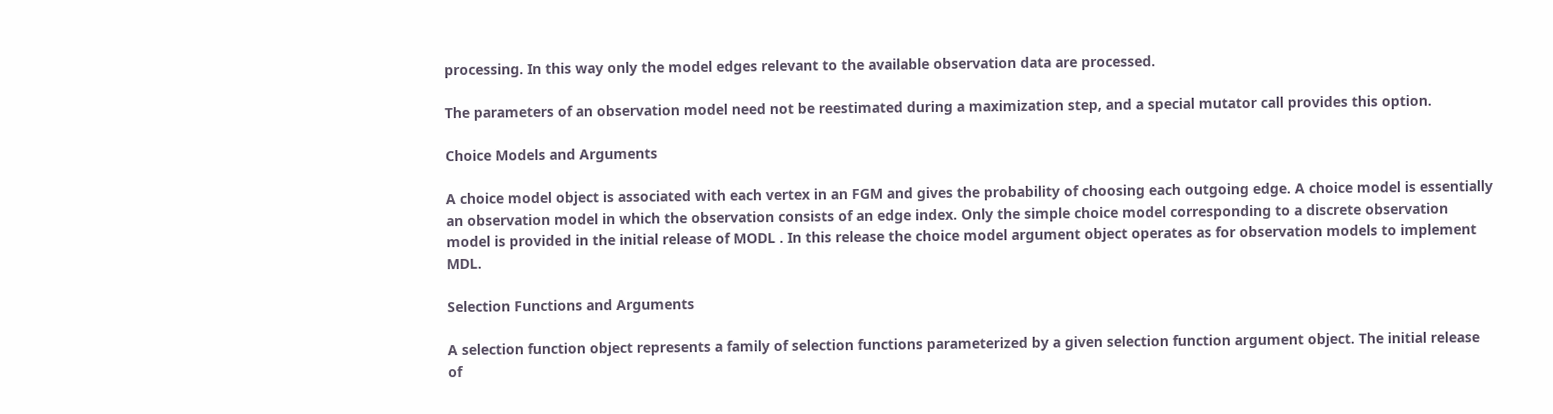processing. In this way only the model edges relevant to the available observation data are processed.

The parameters of an observation model need not be reestimated during a maximization step, and a special mutator call provides this option.

Choice Models and Arguments

A choice model object is associated with each vertex in an FGM and gives the probability of choosing each outgoing edge. A choice model is essentially an observation model in which the observation consists of an edge index. Only the simple choice model corresponding to a discrete observation model is provided in the initial release of MODL . In this release the choice model argument object operates as for observation models to implement MDL.

Selection Functions and Arguments

A selection function object represents a family of selection functions parameterized by a given selection function argument object. The initial release of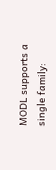MODL supports a single family: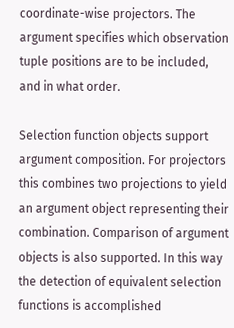coordinate-wise projectors. The argument specifies which observation tuple positions are to be included, and in what order.

Selection function objects support argument composition. For projectors this combines two projections to yield an argument object representing their combination. Comparison of argument objects is also supported. In this way the detection of equivalent selection functions is accomplished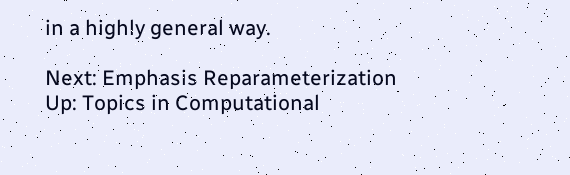in a highly general way.

Next: Emphasis Reparameterization Up: Topics in Computational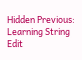Hidden Previous: Learning String Edit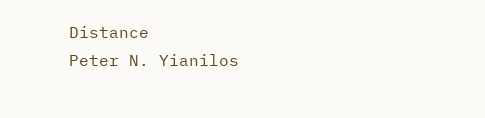Distance
Peter N. Yianilos